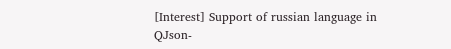[Interest] Support of russian language in QJson-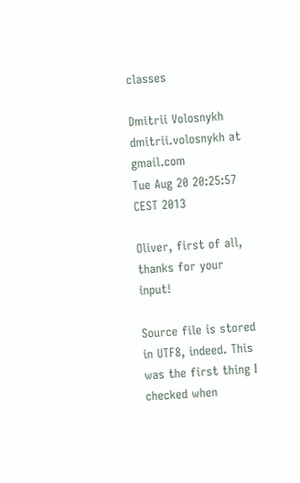classes

Dmitrii Volosnykh dmitrii.volosnykh at gmail.com
Tue Aug 20 20:25:57 CEST 2013

Oliver, first of all, thanks for your input!

Source file is stored in UTF8, indeed. This was the first thing I
checked when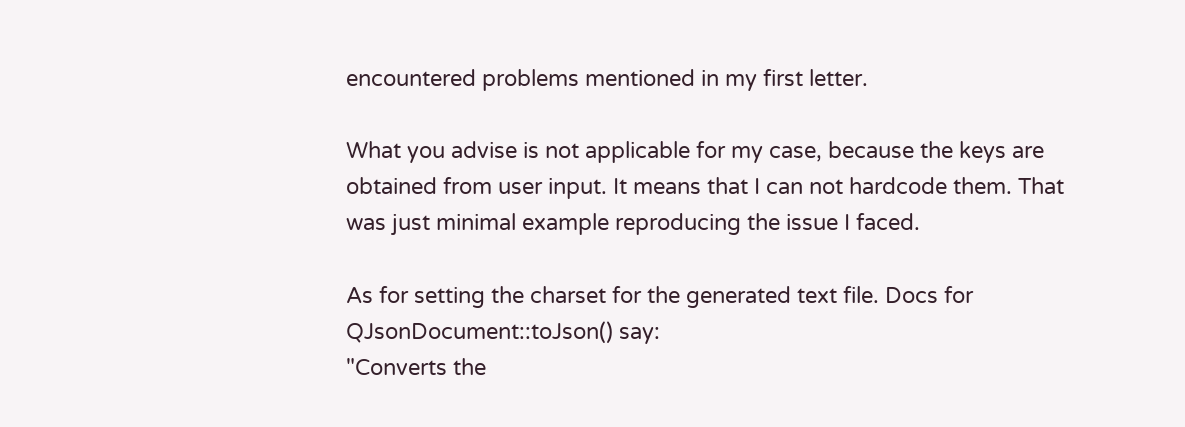encountered problems mentioned in my first letter.

What you advise is not applicable for my case, because the keys are
obtained from user input. It means that I can not hardcode them. That
was just minimal example reproducing the issue I faced.

As for setting the charset for the generated text file. Docs for
QJsonDocument::toJson() say:
"Converts the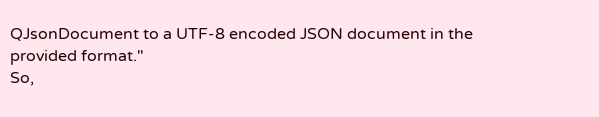QJsonDocument to a UTF-8 encoded JSON document in the
provided format."
So,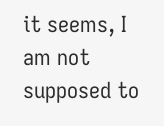it seems, I am not supposed to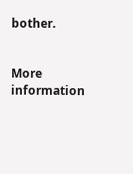bother.


More information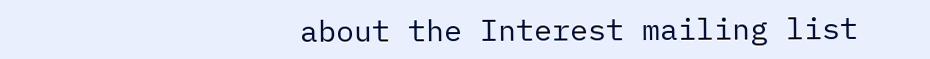about the Interest mailing list